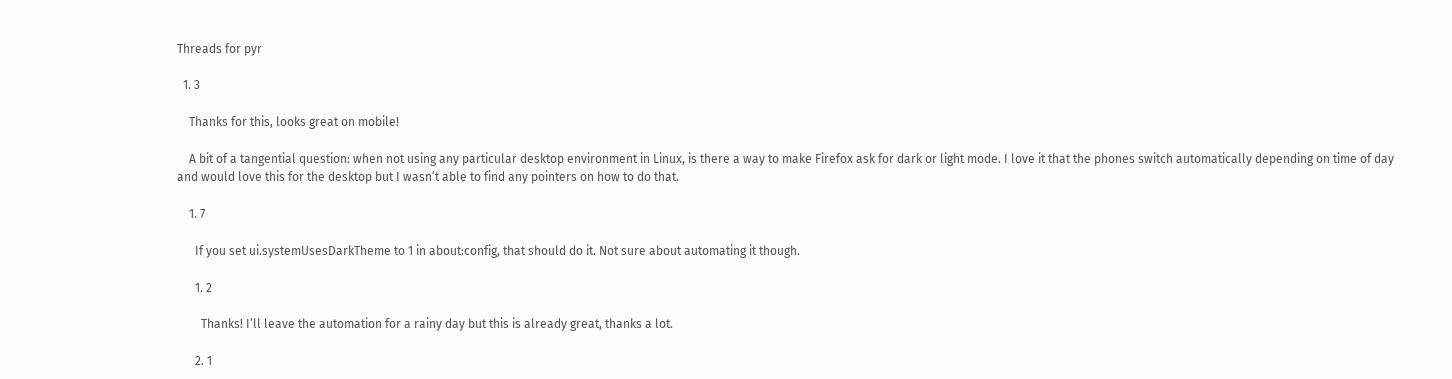Threads for pyr

  1. 3

    Thanks for this, looks great on mobile!

    A bit of a tangential question: when not using any particular desktop environment in Linux, is there a way to make Firefox ask for dark or light mode. I love it that the phones switch automatically depending on time of day and would love this for the desktop but I wasn’t able to find any pointers on how to do that.

    1. 7

      If you set ui.systemUsesDarkTheme to 1 in about:config, that should do it. Not sure about automating it though.

      1. 2

        Thanks! I’ll leave the automation for a rainy day but this is already great, thanks a lot.

      2. 1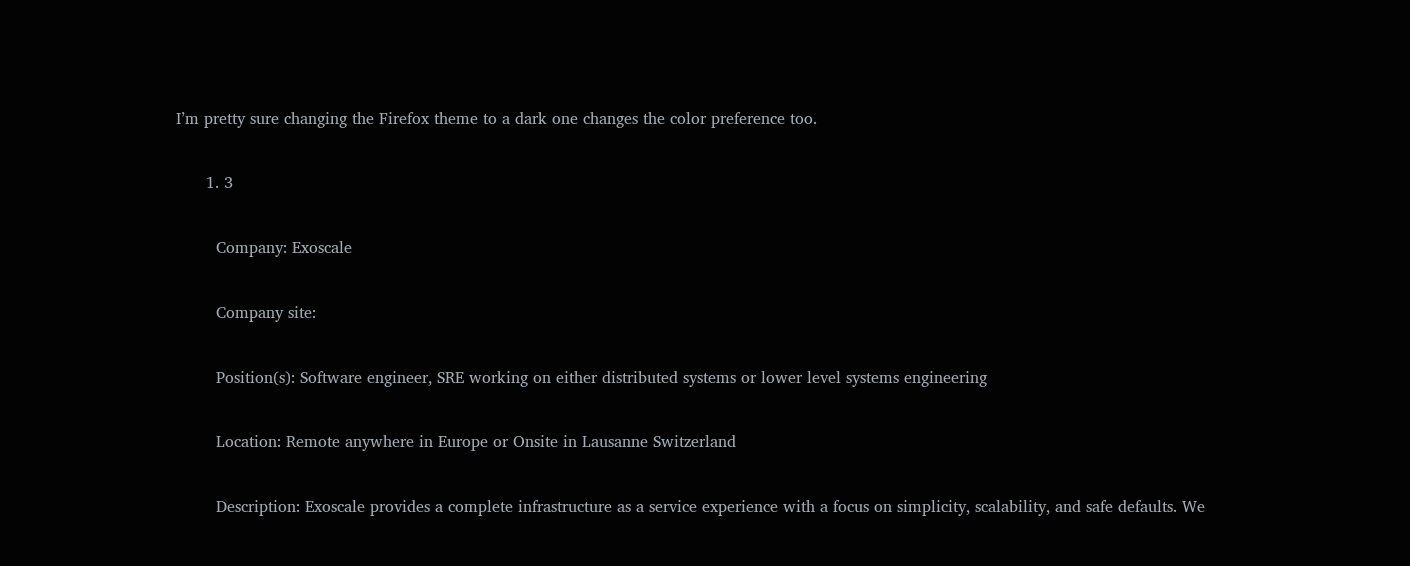I’m pretty sure changing the Firefox theme to a dark one changes the color preference too.

      1. 3

        Company: Exoscale

        Company site:

        Position(s): Software engineer, SRE working on either distributed systems or lower level systems engineering

        Location: Remote anywhere in Europe or Onsite in Lausanne Switzerland

        Description: Exoscale provides a complete infrastructure as a service experience with a focus on simplicity, scalability, and safe defaults. We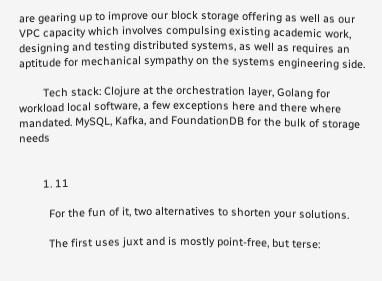are gearing up to improve our block storage offering as well as our VPC capacity which involves compulsing existing academic work, designing and testing distributed systems, as well as requires an aptitude for mechanical sympathy on the systems engineering side.

        Tech stack: Clojure at the orchestration layer, Golang for workload local software, a few exceptions here and there where mandated. MySQL, Kafka, and FoundationDB for the bulk of storage needs


        1. 11

          For the fun of it, two alternatives to shorten your solutions.

          The first uses juxt and is mostly point-free, but terse: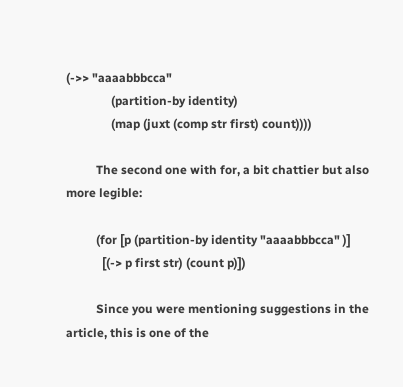(->> "aaaabbbcca"
               (partition-by identity)
               (map (juxt (comp str first) count))))

          The second one with for, a bit chattier but also more legible:

          (for [p (partition-by identity "aaaabbbcca" )]
            [(-> p first str) (count p)])

          Since you were mentioning suggestions in the article, this is one of the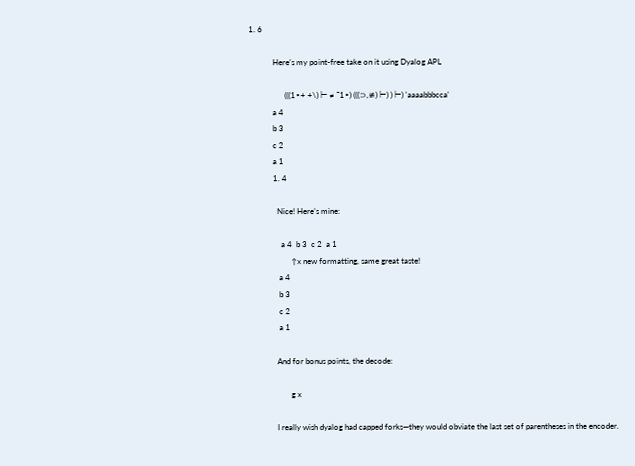1. 6

            Here’s my point-free take on it using Dyalog APL

                  (((1∘+ +\) ⊢ ≠ ¯1∘) (((⊃,≢) ⊢) ) ⊢) 'aaaabbbcca'
            a 4
            b 3
            c 2
            a 1
            1. 4

              Nice! Here’s mine:

                a 4  b 3  c 2  a 1
                     ↑x new formatting, same great taste!
               a 4
               b 3
               c 2
               a 1

              And for bonus points, the decode:

                     g x

              I really wish dyalog had capped forks—they would obviate the last set of parentheses in the encoder.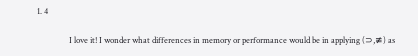1. 4

                I love it! I wonder what differences in memory or performance would be in applying (⊃,≢) as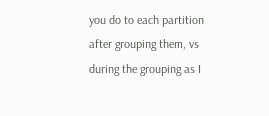you do to each partition after grouping them, vs during the grouping as I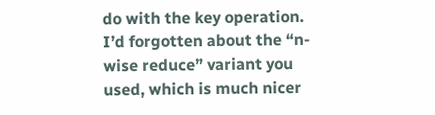do with the key operation. I’d forgotten about the “n-wise reduce” variant you used, which is much nicer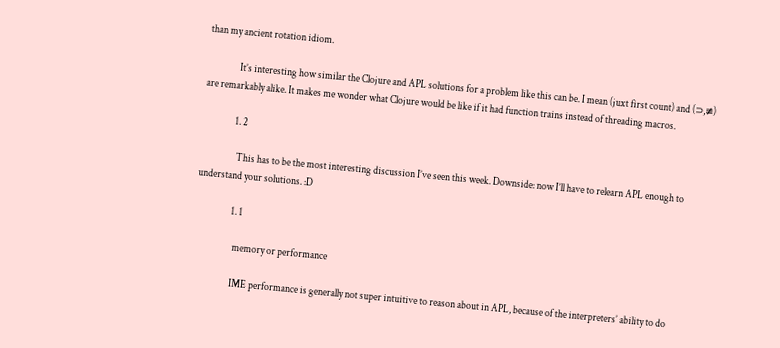than my ancient rotation idiom.

                It’s interesting how similar the Clojure and APL solutions for a problem like this can be. I mean (juxt first count) and (⊃,≢) are remarkably alike. It makes me wonder what Clojure would be like if it had function trains instead of threading macros.

                1. 2

                  This has to be the most interesting discussion I’ve seen this week. Downside: now I’ll have to relearn APL enough to understand your solutions. :D

                  1. 1

                    memory or performance

                    IME performance is generally not super intuitive to reason about in APL, because of the interpreters’ ability to do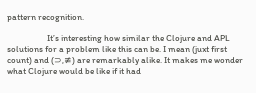pattern recognition.

                    It’s interesting how similar the Clojure and APL solutions for a problem like this can be. I mean (juxt first count) and (⊃,≢) are remarkably alike. It makes me wonder what Clojure would be like if it had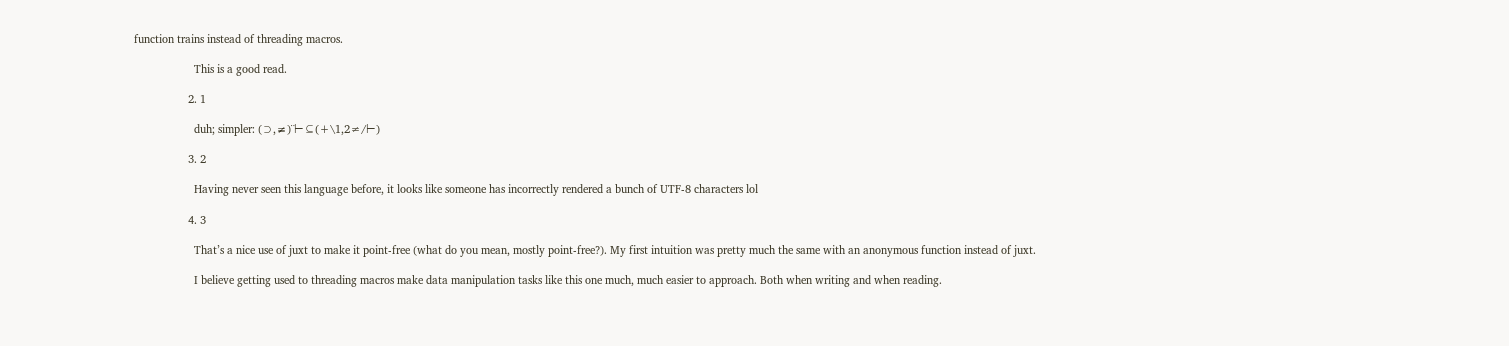function trains instead of threading macros.

                    This is a good read.

                  2. 1

                    duh; simpler: (⊃,≢)¨⊢⊆(+\1,2≠/⊢)

                  3. 2

                    Having never seen this language before, it looks like someone has incorrectly rendered a bunch of UTF-8 characters lol

                  4. 3

                    That’s a nice use of juxt to make it point-free (what do you mean, mostly point-free?). My first intuition was pretty much the same with an anonymous function instead of juxt.

                    I believe getting used to threading macros make data manipulation tasks like this one much, much easier to approach. Both when writing and when reading.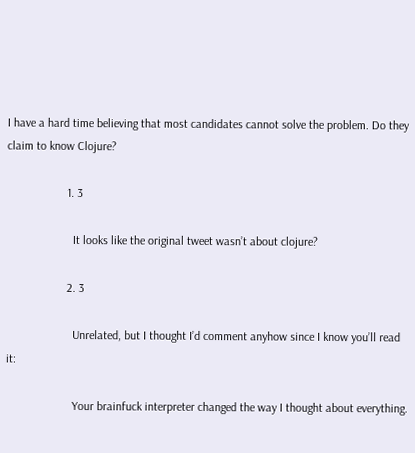I have a hard time believing that most candidates cannot solve the problem. Do they claim to know Clojure?

                    1. 3

                      It looks like the original tweet wasn’t about clojure?

                    2. 3

                      Unrelated, but I thought I’d comment anyhow since I know you’ll read it:

                      Your brainfuck interpreter changed the way I thought about everything.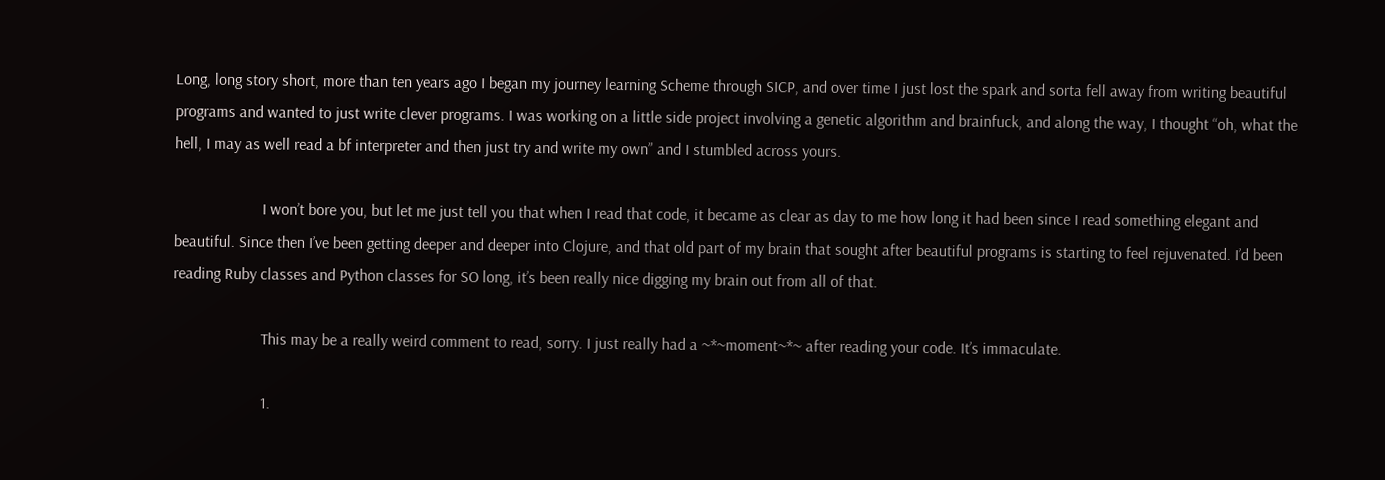Long, long story short, more than ten years ago I began my journey learning Scheme through SICP, and over time I just lost the spark and sorta fell away from writing beautiful programs and wanted to just write clever programs. I was working on a little side project involving a genetic algorithm and brainfuck, and along the way, I thought “oh, what the hell, I may as well read a bf interpreter and then just try and write my own” and I stumbled across yours.

                      I won’t bore you, but let me just tell you that when I read that code, it became as clear as day to me how long it had been since I read something elegant and beautiful. Since then I’ve been getting deeper and deeper into Clojure, and that old part of my brain that sought after beautiful programs is starting to feel rejuvenated. I’d been reading Ruby classes and Python classes for SO long, it’s been really nice digging my brain out from all of that.

                      This may be a really weird comment to read, sorry. I just really had a ~*~moment~*~ after reading your code. It’s immaculate.

                      1.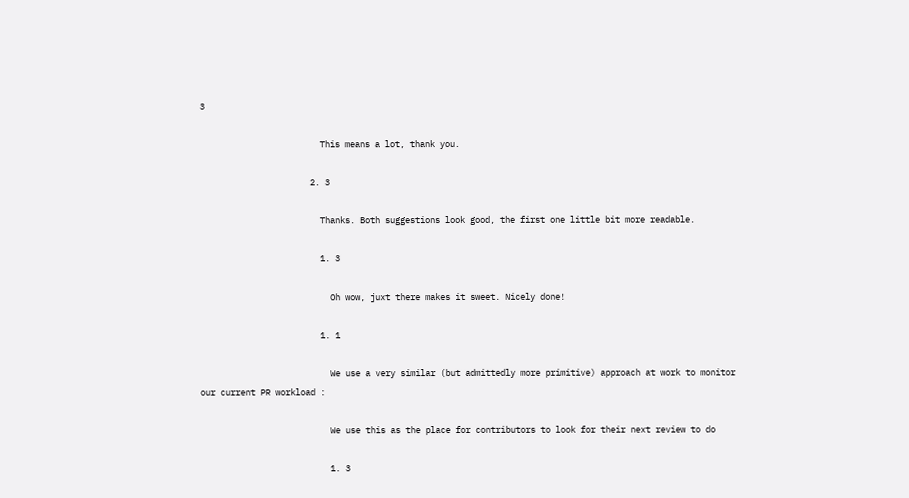3

                        This means a lot, thank you.

                      2. 3

                        Thanks. Both suggestions look good, the first one little bit more readable.

                        1. 3

                          Oh wow, juxt there makes it sweet. Nicely done!

                        1. 1

                          We use a very similar (but admittedly more primitive) approach at work to monitor our current PR workload :

                          We use this as the place for contributors to look for their next review to do

                          1. 3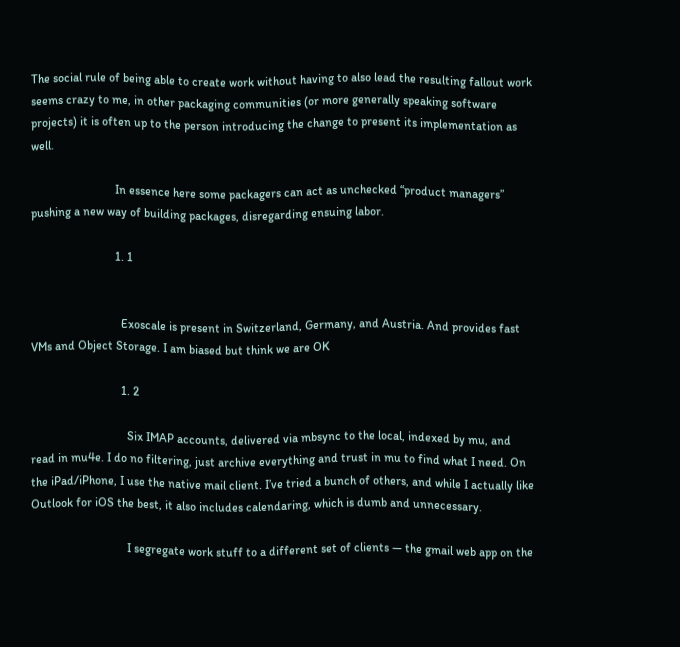The social rule of being able to create work without having to also lead the resulting fallout work seems crazy to me, in other packaging communities (or more generally speaking software projects) it is often up to the person introducing the change to present its implementation as well.

                            In essence here some packagers can act as unchecked “product managers” pushing a new way of building packages, disregarding ensuing labor.

                            1. 1


                              Exoscale is present in Switzerland, Germany, and Austria. And provides fast VMs and Object Storage. I am biased but think we are OK

                              1. 2

                                Six IMAP accounts, delivered via mbsync to the local, indexed by mu, and read in mu4e. I do no filtering, just archive everything and trust in mu to find what I need. On the iPad/iPhone, I use the native mail client. I’ve tried a bunch of others, and while I actually like Outlook for iOS the best, it also includes calendaring, which is dumb and unnecessary.

                                I segregate work stuff to a different set of clients — the gmail web app on the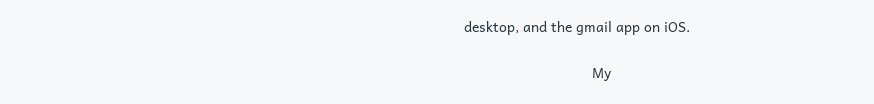desktop, and the gmail app on iOS.

                                My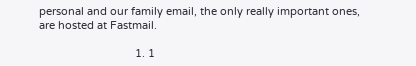personal and our family email, the only really important ones, are hosted at Fastmail.

                                1. 1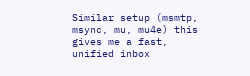Similar setup (msmtp, msync, mu, mu4e) this gives me a fast, unified inbox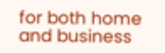for both home and business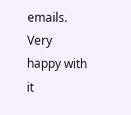emails. Very happy with it